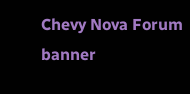Chevy Nova Forum banner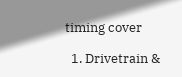timing cover

  1. Drivetrain &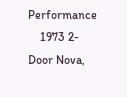Performance
    1973 2-Door Nova,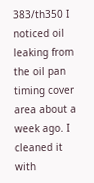383/th350 I noticed oil leaking from the oil pan timing cover area about a week ago. I cleaned it with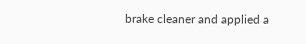brake cleaner and applied a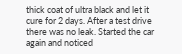thick coat of ultra black and let it cure for 2 days. After a test drive there was no leak. Started the car again and noticed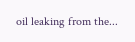oil leaking from the...